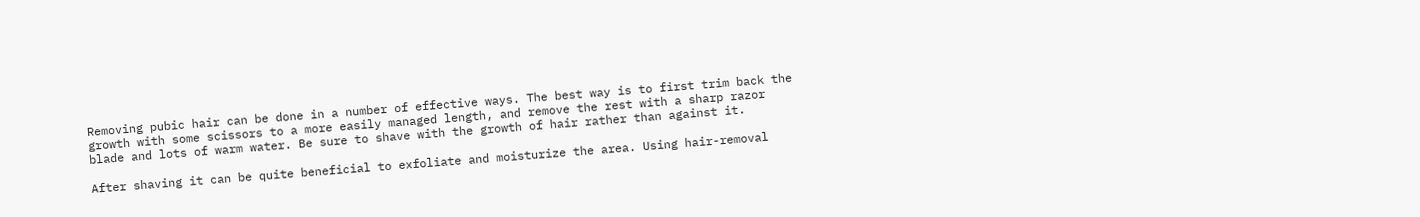Removing pubic hair can be done in a number of effective ways. The best way is to first trim back the growth with some scissors to a more easily managed length, and remove the rest with a sharp razor blade and lots of warm water. Be sure to shave with the growth of hair rather than against it.

After shaving it can be quite beneficial to exfoliate and moisturize the area. Using hair-removal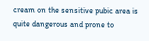cream on the sensitive pubic area is quite dangerous and prone to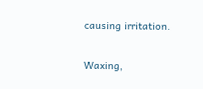causing irritation.

Waxing,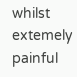whilst extemely painful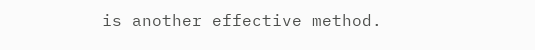is another effective method.